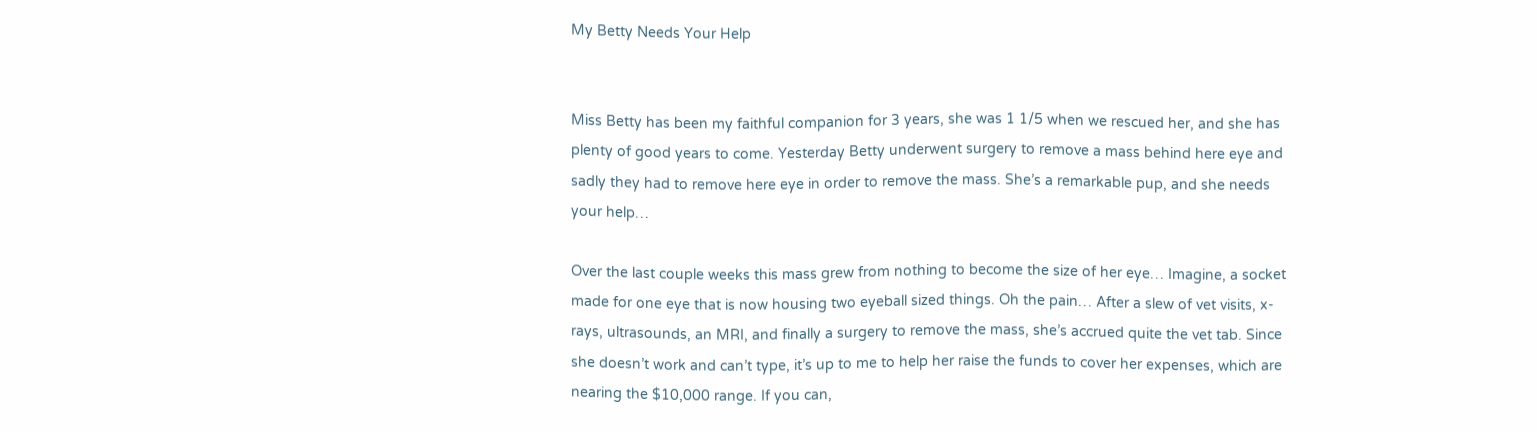My Betty Needs Your Help


Miss Betty has been my faithful companion for 3 years, she was 1 1/5 when we rescued her, and she has plenty of good years to come. Yesterday Betty underwent surgery to remove a mass behind here eye and sadly they had to remove here eye in order to remove the mass. She’s a remarkable pup, and she needs your help…

Over the last couple weeks this mass grew from nothing to become the size of her eye… Imagine, a socket made for one eye that is now housing two eyeball sized things. Oh the pain… After a slew of vet visits, x-rays, ultrasounds, an MRI, and finally a surgery to remove the mass, she’s accrued quite the vet tab. Since she doesn’t work and can’t type, it’s up to me to help her raise the funds to cover her expenses, which are nearing the $10,000 range. If you can,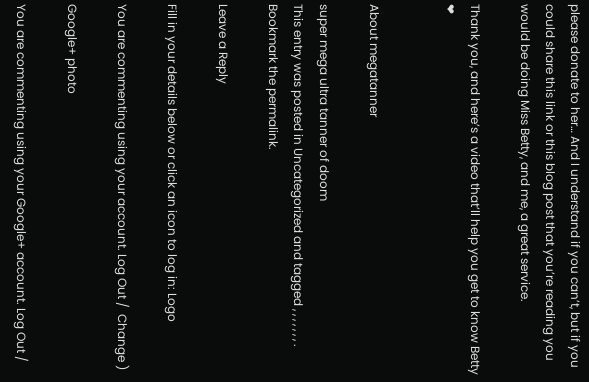please donate to her… And I understand if you can’t, but if you could share this link or this blog post that you’re reading you would be doing Miss Betty, and me, a great service.

Thank you, and here’s a video that’ll help you get to know Betty ❤


About megatanner

super mega ultra tanner of doom
This entry was posted in Uncategorized and tagged , , , , , , , . Bookmark the permalink.

Leave a Reply

Fill in your details below or click an icon to log in: Logo

You are commenting using your account. Log Out /  Change )

Google+ photo

You are commenting using your Google+ account. Log Out /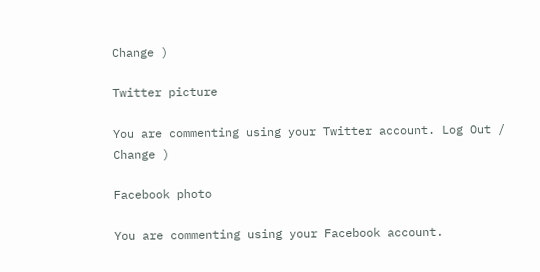Change )

Twitter picture

You are commenting using your Twitter account. Log Out /  Change )

Facebook photo

You are commenting using your Facebook account.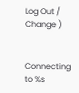Log Out /  Change )


Connecting to %s